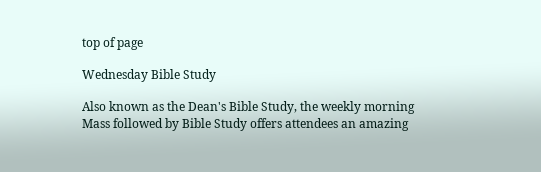top of page

Wednesday Bible Study

Also known as the Dean's Bible Study, the weekly morning Mass followed by Bible Study offers attendees an amazing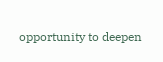opportunity to deepen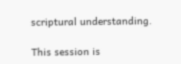scriptural understanding.

This session is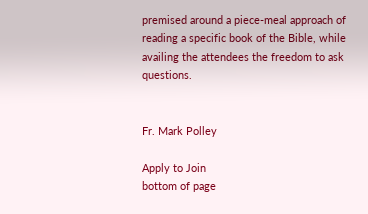premised around a piece-meal approach of reading a specific book of the Bible, while availing the attendees the freedom to ask questions.


Fr. Mark Polley

Apply to Join
bottom of page